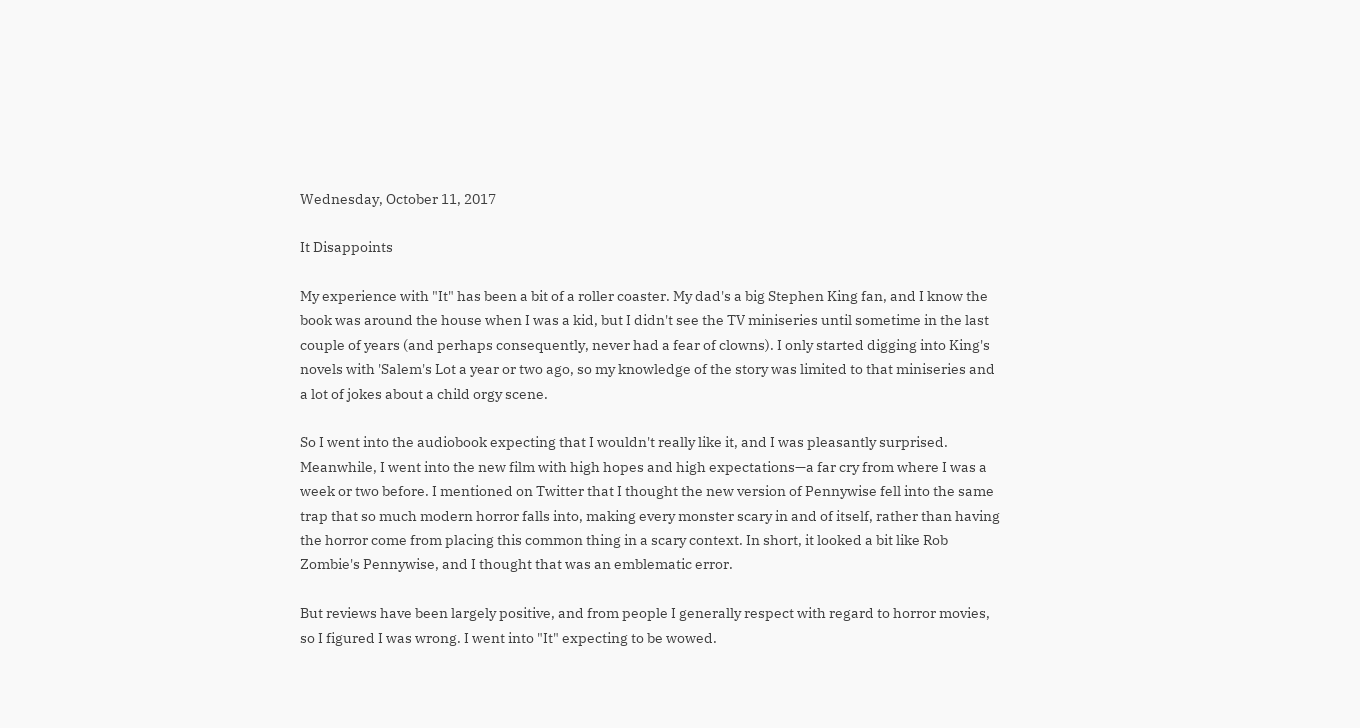Wednesday, October 11, 2017

It Disappoints

My experience with "It" has been a bit of a roller coaster. My dad's a big Stephen King fan, and I know the book was around the house when I was a kid, but I didn't see the TV miniseries until sometime in the last couple of years (and perhaps consequently, never had a fear of clowns). I only started digging into King's novels with 'Salem's Lot a year or two ago, so my knowledge of the story was limited to that miniseries and a lot of jokes about a child orgy scene.

So I went into the audiobook expecting that I wouldn't really like it, and I was pleasantly surprised. Meanwhile, I went into the new film with high hopes and high expectations—a far cry from where I was a week or two before. I mentioned on Twitter that I thought the new version of Pennywise fell into the same trap that so much modern horror falls into, making every monster scary in and of itself, rather than having the horror come from placing this common thing in a scary context. In short, it looked a bit like Rob Zombie's Pennywise, and I thought that was an emblematic error.

But reviews have been largely positive, and from people I generally respect with regard to horror movies, so I figured I was wrong. I went into "It" expecting to be wowed.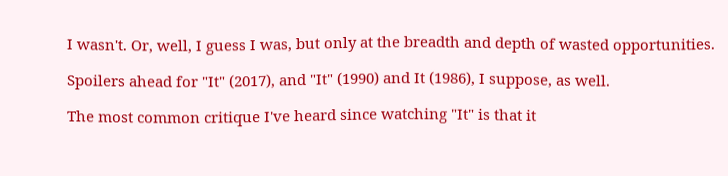I wasn't. Or, well, I guess I was, but only at the breadth and depth of wasted opportunities.

Spoilers ahead for "It" (2017), and "It" (1990) and It (1986), I suppose, as well.

The most common critique I've heard since watching "It" is that it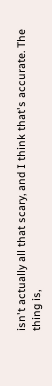isn't actually all that scary, and I think that's accurate. The thing is,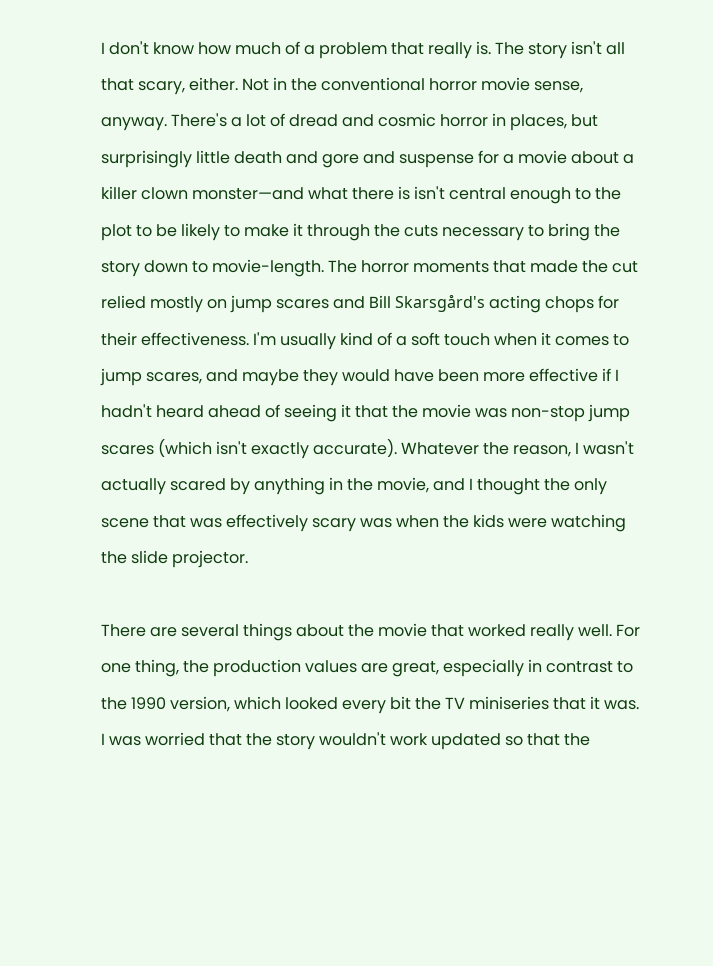I don't know how much of a problem that really is. The story isn't all that scary, either. Not in the conventional horror movie sense, anyway. There's a lot of dread and cosmic horror in places, but surprisingly little death and gore and suspense for a movie about a killer clown monster—and what there is isn't central enough to the plot to be likely to make it through the cuts necessary to bring the story down to movie-length. The horror moments that made the cut relied mostly on jump scares and Bill Skarsgård's acting chops for their effectiveness. I'm usually kind of a soft touch when it comes to jump scares, and maybe they would have been more effective if I hadn't heard ahead of seeing it that the movie was non-stop jump scares (which isn't exactly accurate). Whatever the reason, I wasn't actually scared by anything in the movie, and I thought the only scene that was effectively scary was when the kids were watching the slide projector.

There are several things about the movie that worked really well. For one thing, the production values are great, especially in contrast to the 1990 version, which looked every bit the TV miniseries that it was. I was worried that the story wouldn't work updated so that the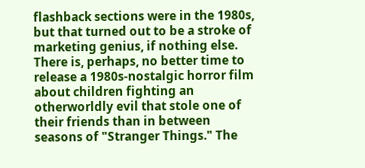flashback sections were in the 1980s, but that turned out to be a stroke of marketing genius, if nothing else. There is, perhaps, no better time to release a 1980s-nostalgic horror film about children fighting an otherworldly evil that stole one of their friends than in between seasons of "Stranger Things." The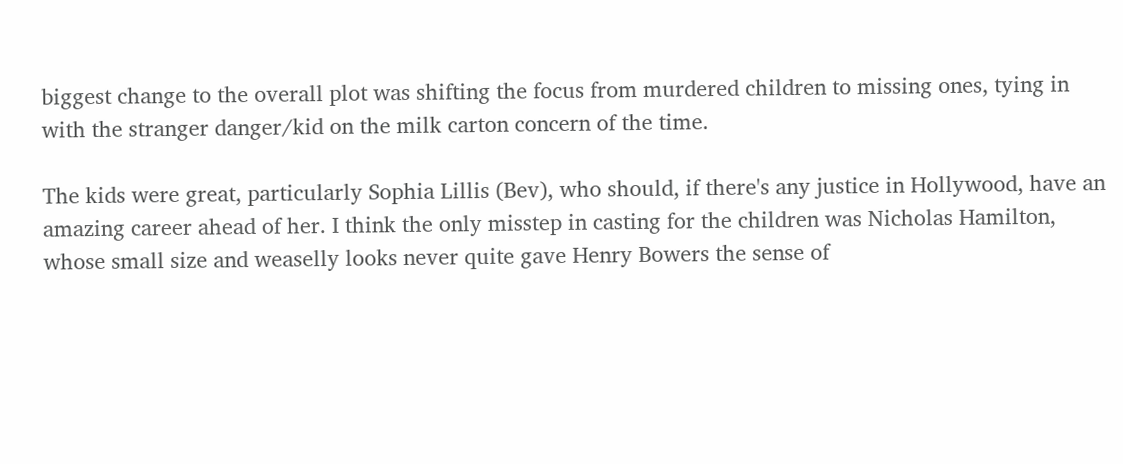biggest change to the overall plot was shifting the focus from murdered children to missing ones, tying in with the stranger danger/kid on the milk carton concern of the time.

The kids were great, particularly Sophia Lillis (Bev), who should, if there's any justice in Hollywood, have an amazing career ahead of her. I think the only misstep in casting for the children was Nicholas Hamilton, whose small size and weaselly looks never quite gave Henry Bowers the sense of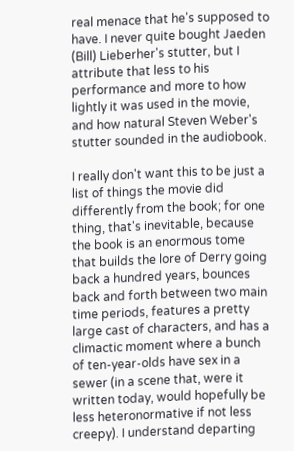real menace that he's supposed to have. I never quite bought Jaeden (Bill) Lieberher's stutter, but I attribute that less to his performance and more to how lightly it was used in the movie, and how natural Steven Weber's stutter sounded in the audiobook.

I really don't want this to be just a list of things the movie did differently from the book; for one thing, that's inevitable, because the book is an enormous tome that builds the lore of Derry going back a hundred years, bounces back and forth between two main time periods, features a pretty large cast of characters, and has a climactic moment where a bunch of ten-year-olds have sex in a sewer (in a scene that, were it written today, would hopefully be less heteronormative if not less creepy). I understand departing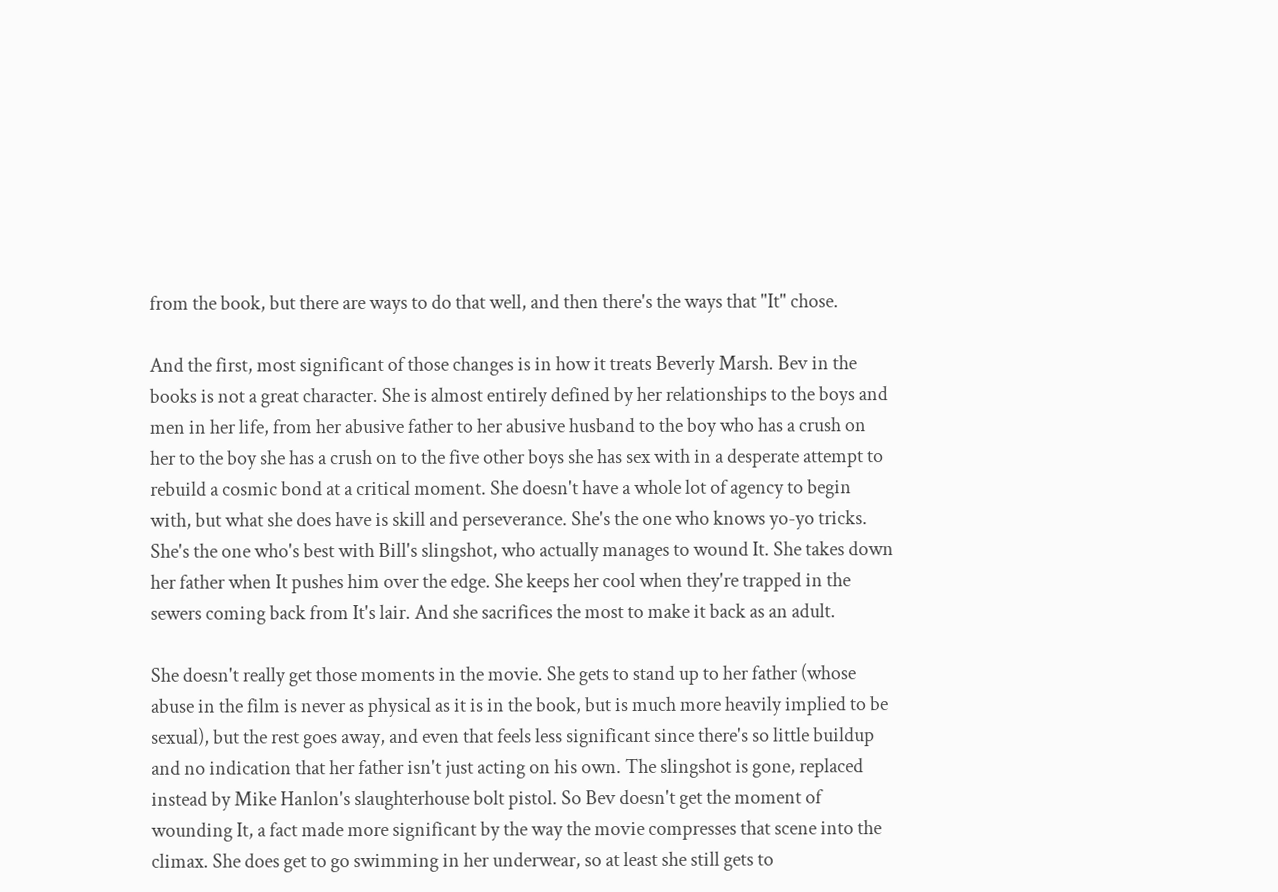from the book, but there are ways to do that well, and then there's the ways that "It" chose.

And the first, most significant of those changes is in how it treats Beverly Marsh. Bev in the books is not a great character. She is almost entirely defined by her relationships to the boys and men in her life, from her abusive father to her abusive husband to the boy who has a crush on her to the boy she has a crush on to the five other boys she has sex with in a desperate attempt to rebuild a cosmic bond at a critical moment. She doesn't have a whole lot of agency to begin with, but what she does have is skill and perseverance. She's the one who knows yo-yo tricks. She's the one who's best with Bill's slingshot, who actually manages to wound It. She takes down her father when It pushes him over the edge. She keeps her cool when they're trapped in the sewers coming back from It's lair. And she sacrifices the most to make it back as an adult.

She doesn't really get those moments in the movie. She gets to stand up to her father (whose abuse in the film is never as physical as it is in the book, but is much more heavily implied to be sexual), but the rest goes away, and even that feels less significant since there's so little buildup and no indication that her father isn't just acting on his own. The slingshot is gone, replaced instead by Mike Hanlon's slaughterhouse bolt pistol. So Bev doesn't get the moment of wounding It, a fact made more significant by the way the movie compresses that scene into the climax. She does get to go swimming in her underwear, so at least she still gets to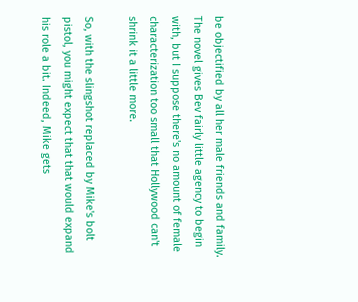be objectified by all her male friends and family. The novel gives Bev fairly little agency to begin with, but I suppose there's no amount of female characterization too small that Hollywood can't shrink it a little more.

So, with the slingshot replaced by Mike's bolt pistol, you might expect that that would expand his role a bit. Indeed, Mike gets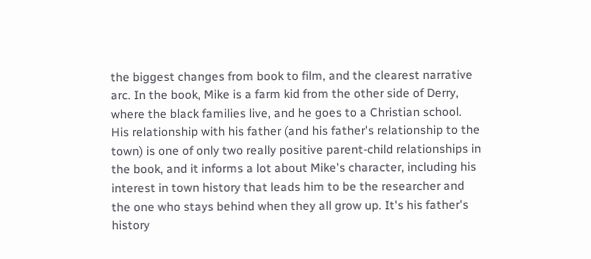the biggest changes from book to film, and the clearest narrative arc. In the book, Mike is a farm kid from the other side of Derry, where the black families live, and he goes to a Christian school. His relationship with his father (and his father's relationship to the town) is one of only two really positive parent-child relationships in the book, and it informs a lot about Mike's character, including his interest in town history that leads him to be the researcher and the one who stays behind when they all grow up. It's his father's history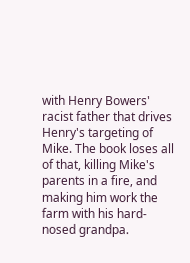with Henry Bowers' racist father that drives Henry's targeting of Mike. The book loses all of that, killing Mike's parents in a fire, and making him work the farm with his hard-nosed grandpa.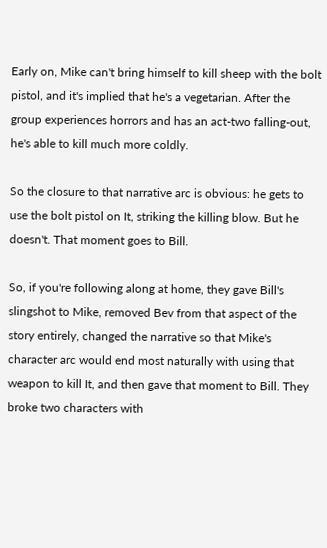Early on, Mike can't bring himself to kill sheep with the bolt pistol, and it's implied that he's a vegetarian. After the group experiences horrors and has an act-two falling-out, he's able to kill much more coldly.

So the closure to that narrative arc is obvious: he gets to use the bolt pistol on It, striking the killing blow. But he doesn't. That moment goes to Bill.

So, if you're following along at home, they gave Bill's slingshot to Mike, removed Bev from that aspect of the story entirely, changed the narrative so that Mike's character arc would end most naturally with using that weapon to kill It, and then gave that moment to Bill. They broke two characters with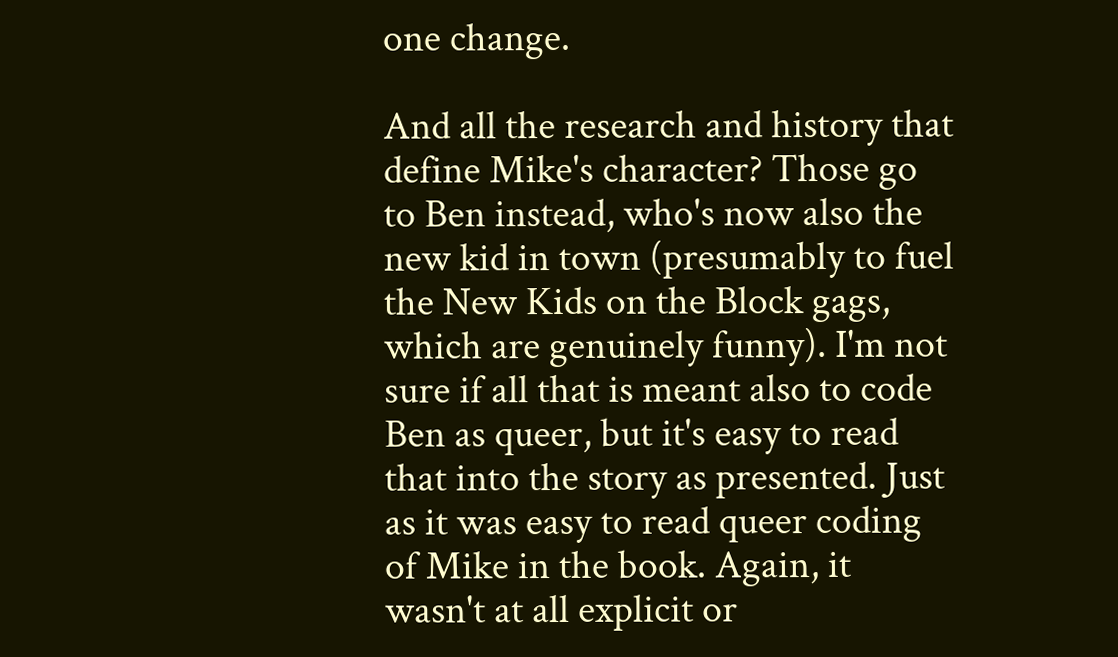one change.

And all the research and history that define Mike's character? Those go to Ben instead, who's now also the new kid in town (presumably to fuel the New Kids on the Block gags, which are genuinely funny). I'm not sure if all that is meant also to code Ben as queer, but it's easy to read that into the story as presented. Just as it was easy to read queer coding of Mike in the book. Again, it wasn't at all explicit or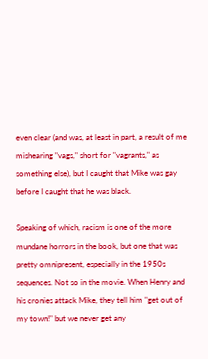even clear (and was, at least in part, a result of me mishearing "vags," short for "vagrants," as something else), but I caught that Mike was gay before I caught that he was black.

Speaking of which, racism is one of the more mundane horrors in the book, but one that was pretty omnipresent, especially in the 1950s sequences. Not so in the movie. When Henry and his cronies attack Mike, they tell him "get out of my town!" but we never get any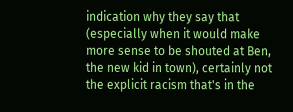indication why they say that (especially when it would make more sense to be shouted at Ben, the new kid in town), certainly not the explicit racism that's in the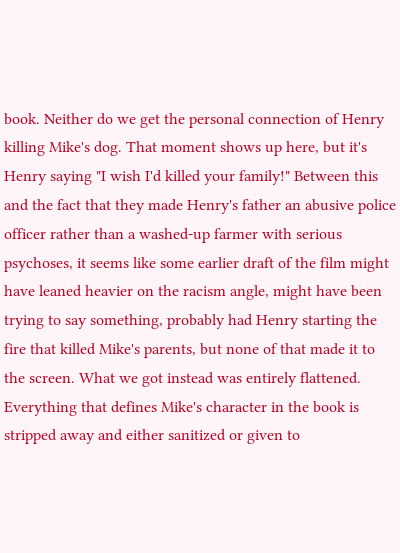book. Neither do we get the personal connection of Henry killing Mike's dog. That moment shows up here, but it's Henry saying "I wish I'd killed your family!" Between this and the fact that they made Henry's father an abusive police officer rather than a washed-up farmer with serious psychoses, it seems like some earlier draft of the film might have leaned heavier on the racism angle, might have been trying to say something, probably had Henry starting the fire that killed Mike's parents, but none of that made it to the screen. What we got instead was entirely flattened. Everything that defines Mike's character in the book is stripped away and either sanitized or given to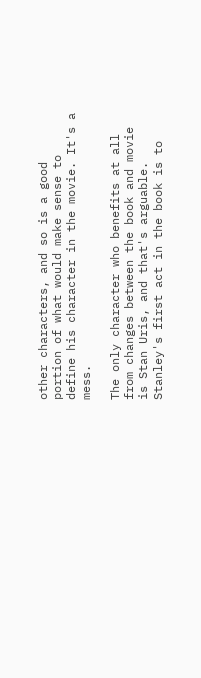other characters, and so is a good portion of what would make sense to define his character in the movie. It's a mess.

The only character who benefits at all from changes between the book and movie is Stan Uris, and that's arguable. Stanley's first act in the book is to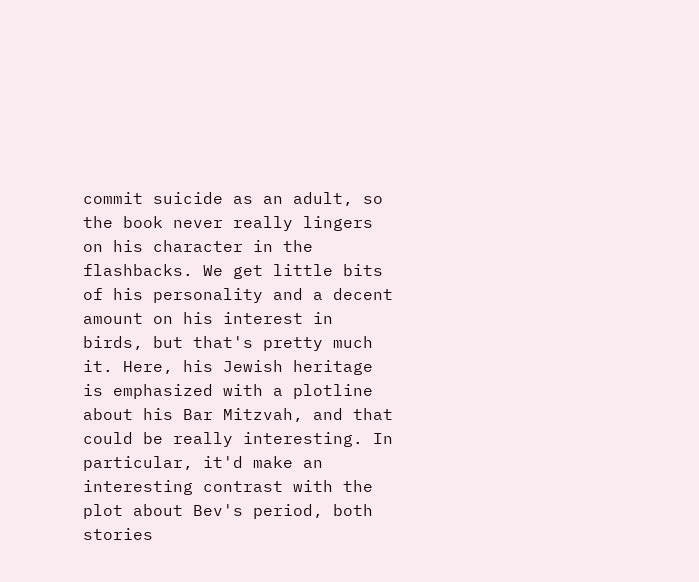commit suicide as an adult, so the book never really lingers on his character in the flashbacks. We get little bits of his personality and a decent amount on his interest in birds, but that's pretty much it. Here, his Jewish heritage is emphasized with a plotline about his Bar Mitzvah, and that could be really interesting. In particular, it'd make an interesting contrast with the plot about Bev's period, both stories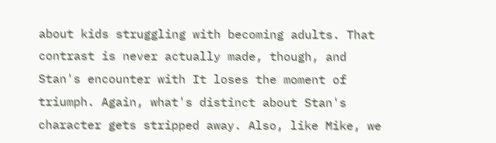about kids struggling with becoming adults. That contrast is never actually made, though, and Stan's encounter with It loses the moment of triumph. Again, what's distinct about Stan's character gets stripped away. Also, like Mike, we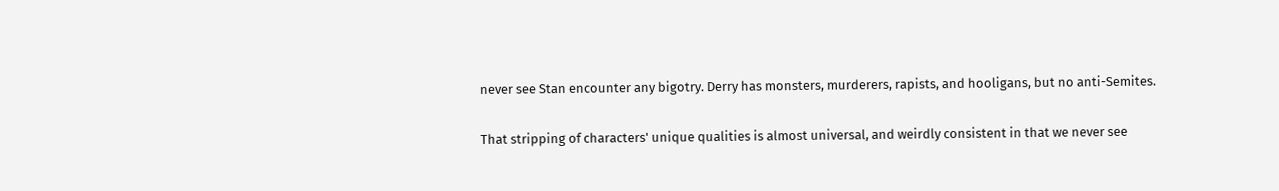never see Stan encounter any bigotry. Derry has monsters, murderers, rapists, and hooligans, but no anti-Semites.

That stripping of characters' unique qualities is almost universal, and weirdly consistent in that we never see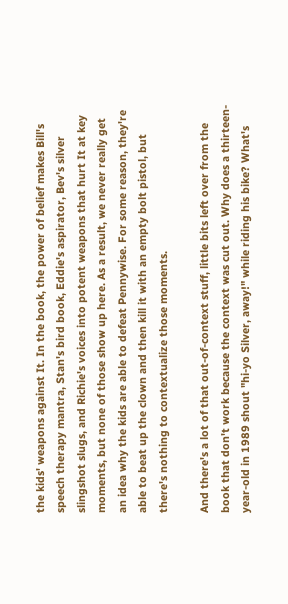the kids' weapons against It. In the book, the power of belief makes Bill's speech therapy mantra, Stan's bird book, Eddie's aspirator, Bev's silver slingshot slugs, and Richie's voices into potent weapons that hurt It at key moments, but none of those show up here. As a result, we never really get an idea why the kids are able to defeat Pennywise. For some reason, they're able to beat up the clown and then kill it with an empty bolt pistol, but there's nothing to contextualize those moments.

And there's a lot of that out-of-context stuff, little bits left over from the book that don't work because the context was cut out. Why does a thirteen-year-old in 1989 shout "hi-yo Silver, away!" while riding his bike? What's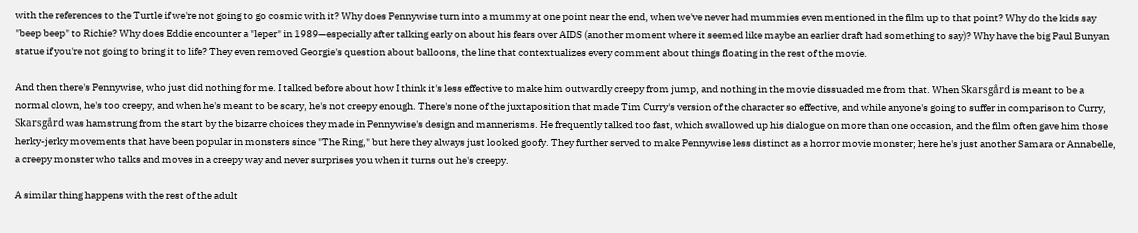with the references to the Turtle if we're not going to go cosmic with it? Why does Pennywise turn into a mummy at one point near the end, when we've never had mummies even mentioned in the film up to that point? Why do the kids say "beep beep" to Richie? Why does Eddie encounter a "leper" in 1989—especially after talking early on about his fears over AIDS (another moment where it seemed like maybe an earlier draft had something to say)? Why have the big Paul Bunyan statue if you're not going to bring it to life? They even removed Georgie's question about balloons, the line that contextualizes every comment about things floating in the rest of the movie.

And then there's Pennywise, who just did nothing for me. I talked before about how I think it's less effective to make him outwardly creepy from jump, and nothing in the movie dissuaded me from that. When Skarsgård is meant to be a normal clown, he's too creepy, and when he's meant to be scary, he's not creepy enough. There's none of the juxtaposition that made Tim Curry's version of the character so effective, and while anyone's going to suffer in comparison to Curry, Skarsgård was hamstrung from the start by the bizarre choices they made in Pennywise's design and mannerisms. He frequently talked too fast, which swallowed up his dialogue on more than one occasion, and the film often gave him those herky-jerky movements that have been popular in monsters since "The Ring," but here they always just looked goofy. They further served to make Pennywise less distinct as a horror movie monster; here he's just another Samara or Annabelle, a creepy monster who talks and moves in a creepy way and never surprises you when it turns out he's creepy.

A similar thing happens with the rest of the adult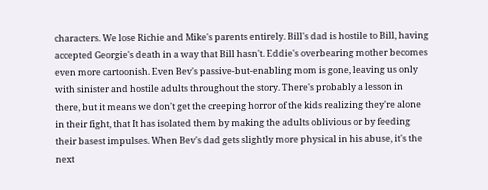characters. We lose Richie and Mike's parents entirely. Bill's dad is hostile to Bill, having accepted Georgie's death in a way that Bill hasn't. Eddie's overbearing mother becomes even more cartoonish. Even Bev's passive-but-enabling mom is gone, leaving us only with sinister and hostile adults throughout the story. There's probably a lesson in there, but it means we don't get the creeping horror of the kids realizing they're alone in their fight, that It has isolated them by making the adults oblivious or by feeding their basest impulses. When Bev's dad gets slightly more physical in his abuse, it's the next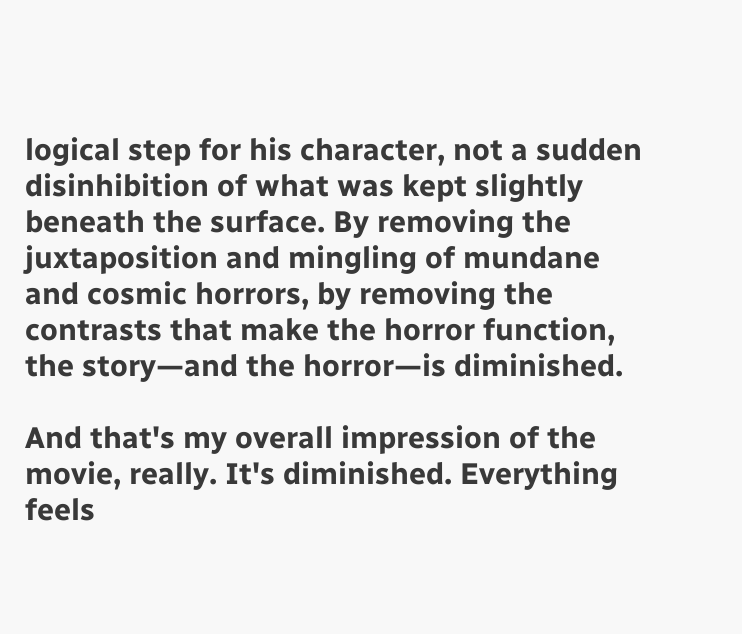logical step for his character, not a sudden disinhibition of what was kept slightly beneath the surface. By removing the juxtaposition and mingling of mundane and cosmic horrors, by removing the contrasts that make the horror function, the story—and the horror—is diminished.

And that's my overall impression of the movie, really. It's diminished. Everything feels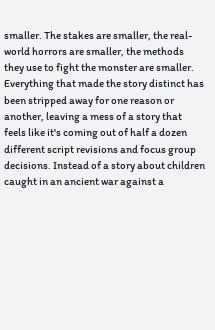smaller. The stakes are smaller, the real-world horrors are smaller, the methods they use to fight the monster are smaller. Everything that made the story distinct has been stripped away for one reason or another, leaving a mess of a story that feels like it's coming out of half a dozen different script revisions and focus group decisions. Instead of a story about children caught in an ancient war against a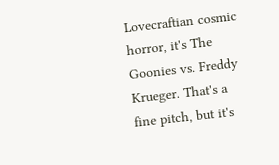Lovecraftian cosmic horror, it's The Goonies vs. Freddy Krueger. That's a fine pitch, but it's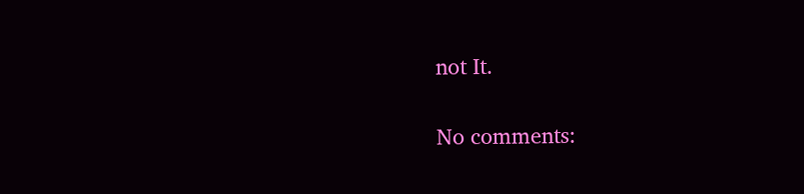not It.

No comments: